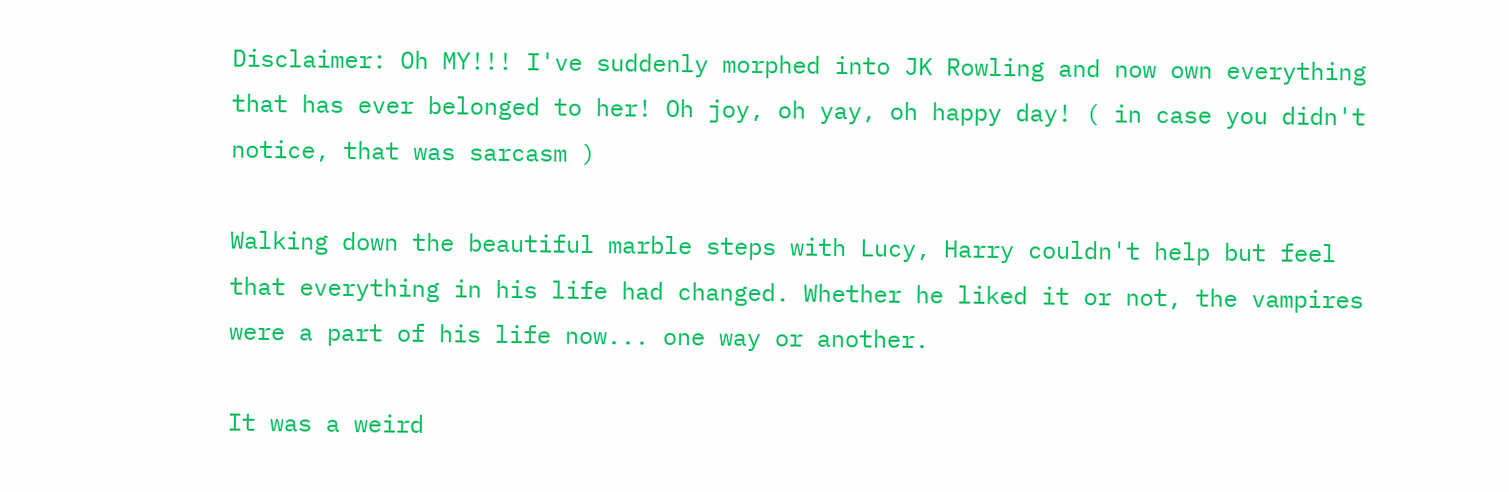Disclaimer: Oh MY!!! I've suddenly morphed into JK Rowling and now own everything that has ever belonged to her! Oh joy, oh yay, oh happy day! ( in case you didn't notice, that was sarcasm )

Walking down the beautiful marble steps with Lucy, Harry couldn't help but feel that everything in his life had changed. Whether he liked it or not, the vampires were a part of his life now... one way or another.

It was a weird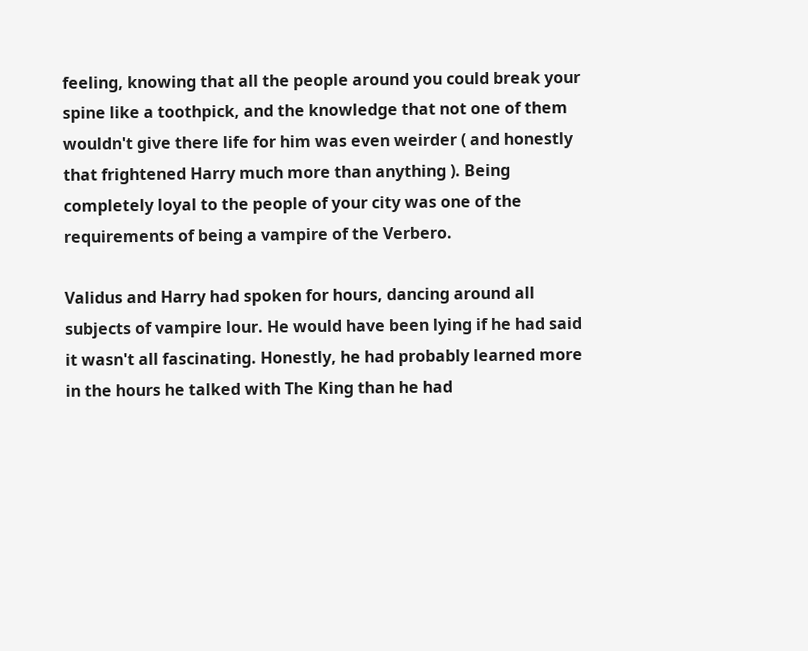feeling, knowing that all the people around you could break your spine like a toothpick, and the knowledge that not one of them wouldn't give there life for him was even weirder ( and honestly that frightened Harry much more than anything ). Being completely loyal to the people of your city was one of the requirements of being a vampire of the Verbero.

Validus and Harry had spoken for hours, dancing around all subjects of vampire lour. He would have been lying if he had said it wasn't all fascinating. Honestly, he had probably learned more in the hours he talked with The King than he had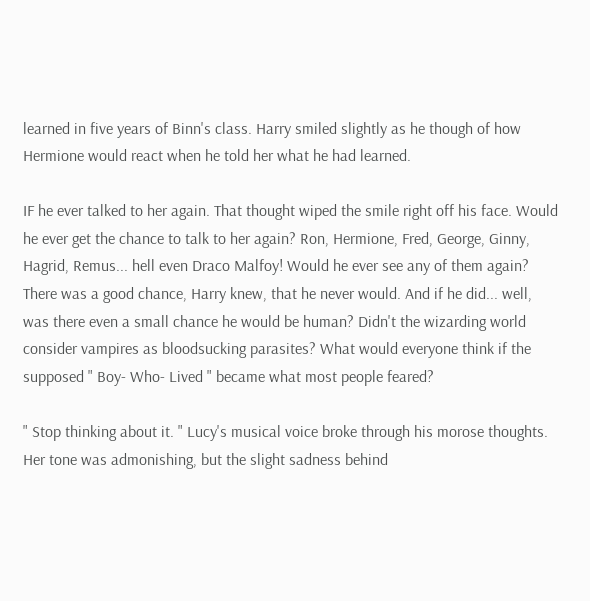learned in five years of Binn's class. Harry smiled slightly as he though of how Hermione would react when he told her what he had learned.

IF he ever talked to her again. That thought wiped the smile right off his face. Would he ever get the chance to talk to her again? Ron, Hermione, Fred, George, Ginny, Hagrid, Remus... hell even Draco Malfoy! Would he ever see any of them again? There was a good chance, Harry knew, that he never would. And if he did... well, was there even a small chance he would be human? Didn't the wizarding world consider vampires as bloodsucking parasites? What would everyone think if the supposed " Boy- Who- Lived " became what most people feared?

" Stop thinking about it. " Lucy's musical voice broke through his morose thoughts. Her tone was admonishing, but the slight sadness behind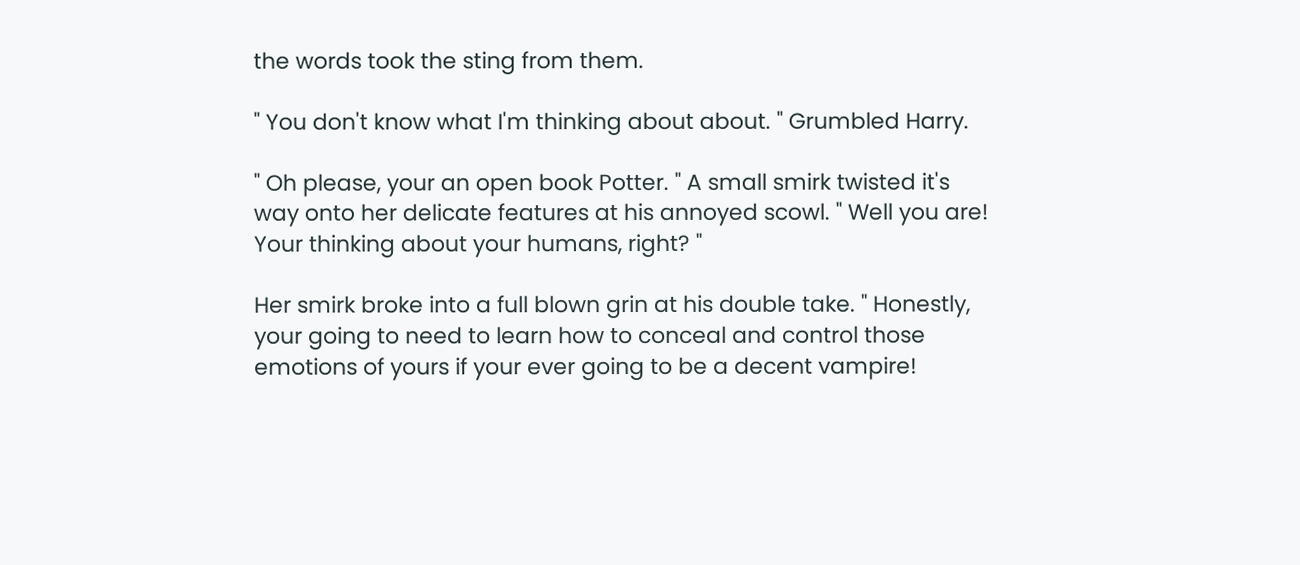the words took the sting from them.

" You don't know what I'm thinking about about. " Grumbled Harry.

" Oh please, your an open book Potter. " A small smirk twisted it's way onto her delicate features at his annoyed scowl. " Well you are! Your thinking about your humans, right? "

Her smirk broke into a full blown grin at his double take. " Honestly, your going to need to learn how to conceal and control those emotions of yours if your ever going to be a decent vampire!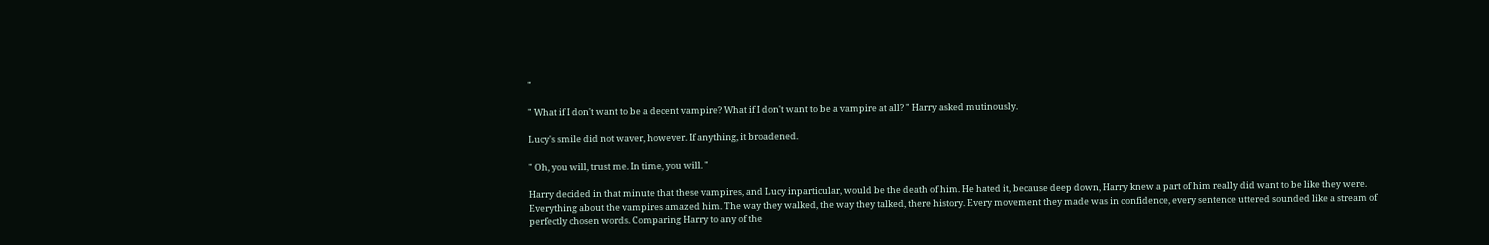"

" What if I don't want to be a decent vampire? What if I don't want to be a vampire at all? " Harry asked mutinously.

Lucy's smile did not waver, however. If anything, it broadened.

" Oh, you will, trust me. In time, you will. "

Harry decided in that minute that these vampires, and Lucy inparticular, would be the death of him. He hated it, because deep down, Harry knew a part of him really did want to be like they were. Everything about the vampires amazed him. The way they walked, the way they talked, there history. Every movement they made was in confidence, every sentence uttered sounded like a stream of perfectly chosen words. Comparing Harry to any of the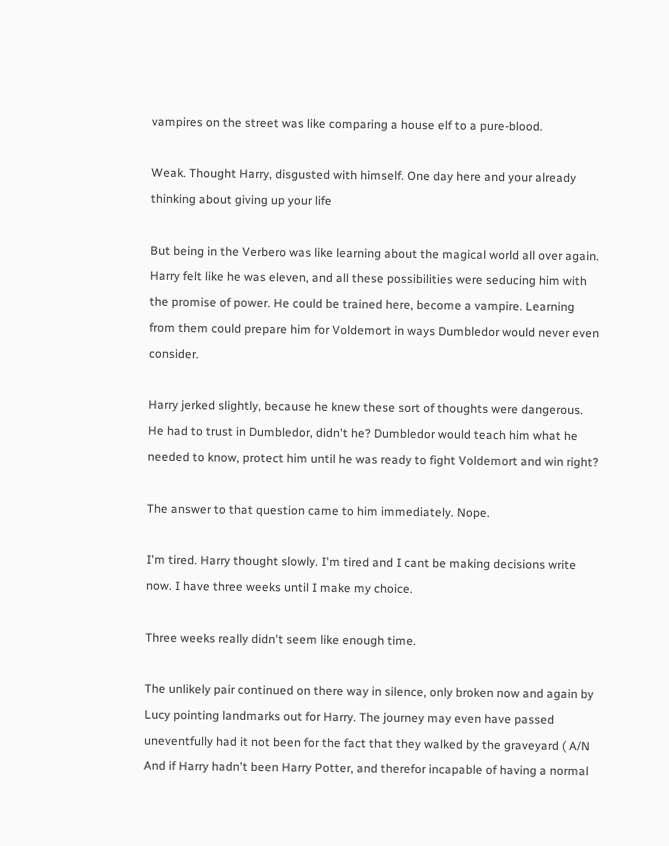vampires on the street was like comparing a house elf to a pure-blood.

Weak. Thought Harry, disgusted with himself. One day here and your already thinking about giving up your life

But being in the Verbero was like learning about the magical world all over again. Harry felt like he was eleven, and all these possibilities were seducing him with the promise of power. He could be trained here, become a vampire. Learning from them could prepare him for Voldemort in ways Dumbledor would never even consider.

Harry jerked slightly, because he knew these sort of thoughts were dangerous. He had to trust in Dumbledor, didn't he? Dumbledor would teach him what he needed to know, protect him until he was ready to fight Voldemort and win right?

The answer to that question came to him immediately. Nope.

I'm tired. Harry thought slowly. I'm tired and I cant be making decisions write now. I have three weeks until I make my choice.

Three weeks really didn't seem like enough time.

The unlikely pair continued on there way in silence, only broken now and again by Lucy pointing landmarks out for Harry. The journey may even have passed uneventfully had it not been for the fact that they walked by the graveyard ( A/N And if Harry hadn't been Harry Potter, and therefor incapable of having a normal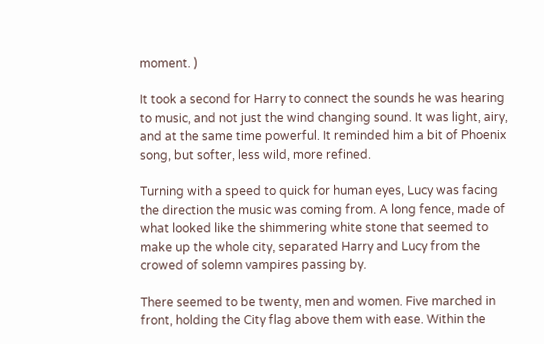moment. )

It took a second for Harry to connect the sounds he was hearing to music, and not just the wind changing sound. It was light, airy, and at the same time powerful. It reminded him a bit of Phoenix song, but softer, less wild, more refined.

Turning with a speed to quick for human eyes, Lucy was facing the direction the music was coming from. A long fence, made of what looked like the shimmering white stone that seemed to make up the whole city, separated Harry and Lucy from the crowed of solemn vampires passing by.

There seemed to be twenty, men and women. Five marched in front, holding the City flag above them with ease. Within the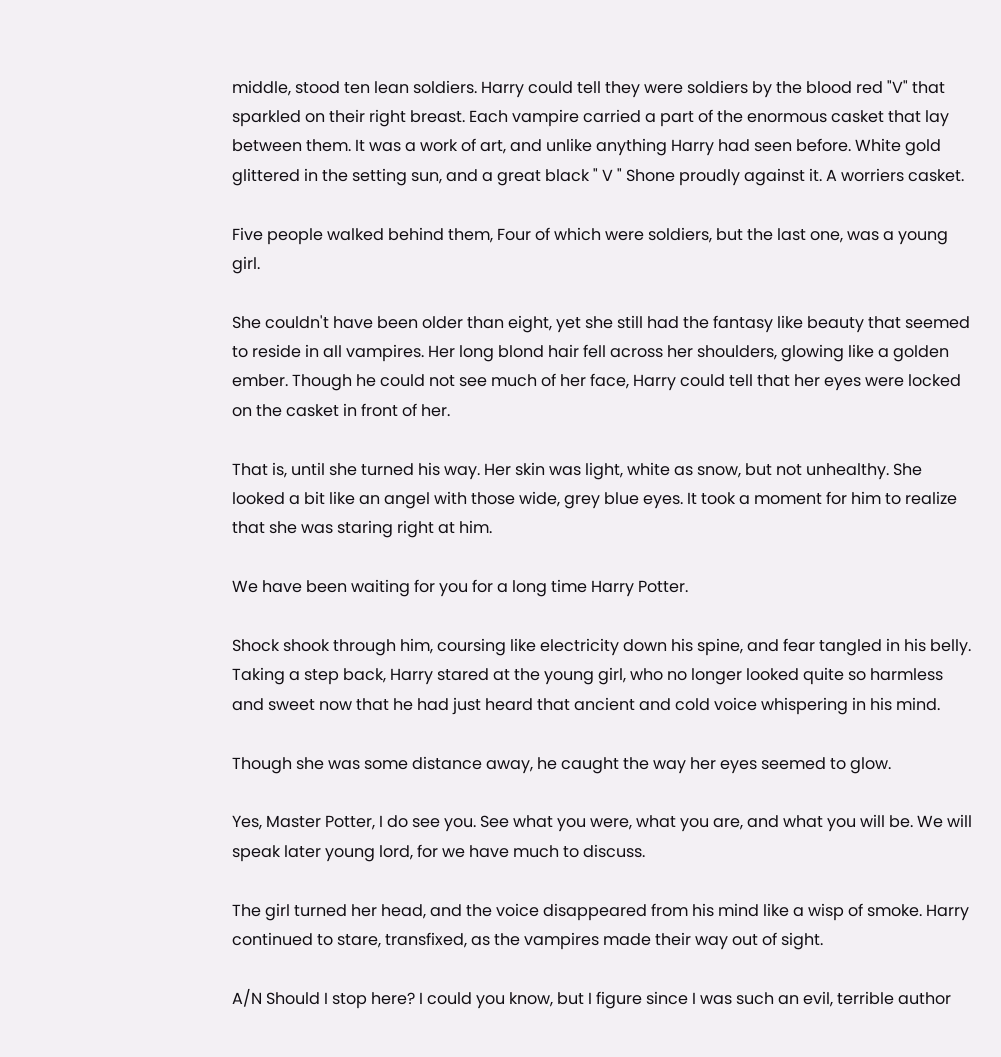middle, stood ten lean soldiers. Harry could tell they were soldiers by the blood red "V" that sparkled on their right breast. Each vampire carried a part of the enormous casket that lay between them. It was a work of art, and unlike anything Harry had seen before. White gold glittered in the setting sun, and a great black " V " Shone proudly against it. A worriers casket.

Five people walked behind them, Four of which were soldiers, but the last one, was a young girl.

She couldn't have been older than eight, yet she still had the fantasy like beauty that seemed to reside in all vampires. Her long blond hair fell across her shoulders, glowing like a golden ember. Though he could not see much of her face, Harry could tell that her eyes were locked on the casket in front of her.

That is, until she turned his way. Her skin was light, white as snow, but not unhealthy. She looked a bit like an angel with those wide, grey blue eyes. It took a moment for him to realize that she was staring right at him.

We have been waiting for you for a long time Harry Potter.

Shock shook through him, coursing like electricity down his spine, and fear tangled in his belly. Taking a step back, Harry stared at the young girl, who no longer looked quite so harmless and sweet now that he had just heard that ancient and cold voice whispering in his mind.

Though she was some distance away, he caught the way her eyes seemed to glow.

Yes, Master Potter, I do see you. See what you were, what you are, and what you will be. We will speak later young lord, for we have much to discuss.

The girl turned her head, and the voice disappeared from his mind like a wisp of smoke. Harry continued to stare, transfixed, as the vampires made their way out of sight.

A/N Should I stop here? I could you know, but I figure since I was such an evil, terrible author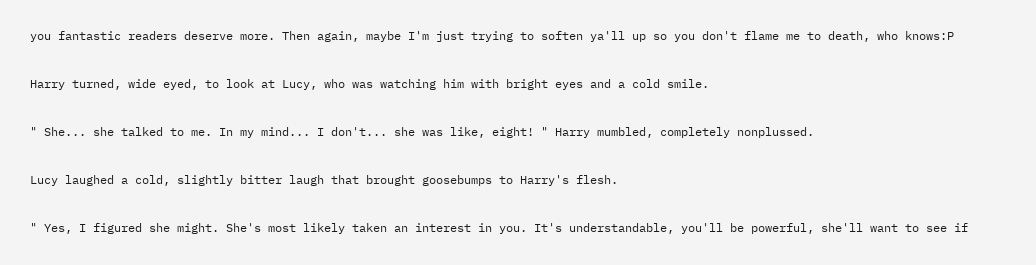you fantastic readers deserve more. Then again, maybe I'm just trying to soften ya'll up so you don't flame me to death, who knows:P

Harry turned, wide eyed, to look at Lucy, who was watching him with bright eyes and a cold smile.

" She... she talked to me. In my mind... I don't... she was like, eight! " Harry mumbled, completely nonplussed.

Lucy laughed a cold, slightly bitter laugh that brought goosebumps to Harry's flesh.

" Yes, I figured she might. She's most likely taken an interest in you. It's understandable, you'll be powerful, she'll want to see if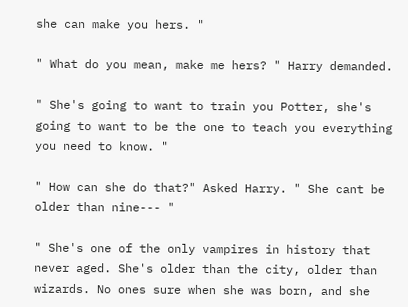she can make you hers. "

" What do you mean, make me hers? " Harry demanded.

" She's going to want to train you Potter, she's going to want to be the one to teach you everything you need to know. "

" How can she do that?" Asked Harry. " She cant be older than nine--- "

" She's one of the only vampires in history that never aged. She's older than the city, older than wizards. No ones sure when she was born, and she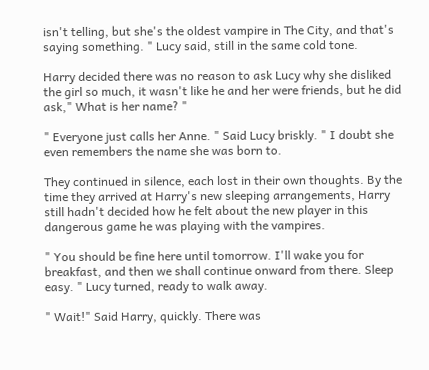isn't telling, but she's the oldest vampire in The City, and that's saying something. " Lucy said, still in the same cold tone.

Harry decided there was no reason to ask Lucy why she disliked the girl so much, it wasn't like he and her were friends, but he did ask," What is her name? "

" Everyone just calls her Anne. " Said Lucy briskly. " I doubt she even remembers the name she was born to.

They continued in silence, each lost in their own thoughts. By the time they arrived at Harry's new sleeping arrangements, Harry still hadn't decided how he felt about the new player in this dangerous game he was playing with the vampires.

" You should be fine here until tomorrow. I'll wake you for breakfast, and then we shall continue onward from there. Sleep easy. " Lucy turned, ready to walk away.

" Wait!" Said Harry, quickly. There was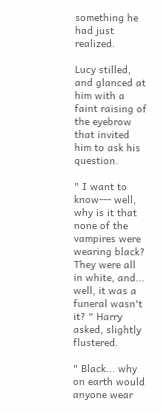something he had just realized.

Lucy stilled, and glanced at him with a faint raising of the eyebrow that invited him to ask his question.

" I want to know--- well, why is it that none of the vampires were wearing black? They were all in white, and... well, it was a funeral wasn't it? " Harry asked, slightly flustered.

" Black... why on earth would anyone wear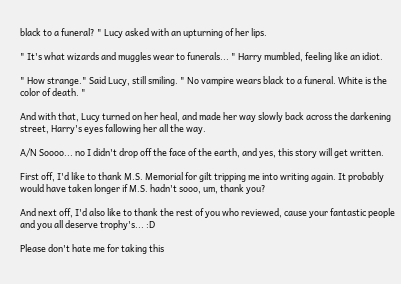black to a funeral? " Lucy asked with an upturning of her lips.

" It's what wizards and muggles wear to funerals... " Harry mumbled, feeling like an idiot.

" How strange." Said Lucy, still smiling. " No vampire wears black to a funeral. White is the color of death. "

And with that, Lucy turned on her heal, and made her way slowly back across the darkening street, Harry's eyes fallowing her all the way.

A/N Soooo... no I didn't drop off the face of the earth, and yes, this story will get written.

First off, I'd like to thank M.S. Memorial for gilt tripping me into writing again. It probably would have taken longer if M.S. hadn't sooo, um, thank you?

And next off, I'd also like to thank the rest of you who reviewed, cause your fantastic people and you all deserve trophy's... :D

Please don't hate me for taking this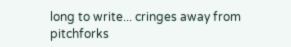long to write... cringes away from pitchforks